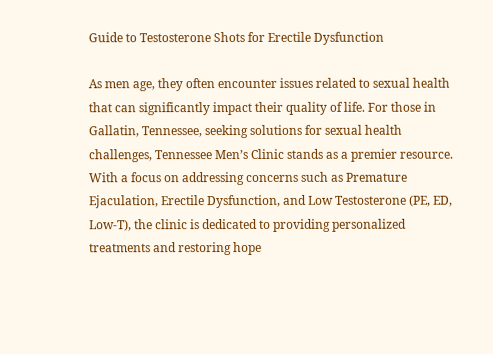Guide to Testosterone Shots for Erectile Dysfunction

As men age, they often encounter issues related to sexual health that can significantly impact their quality of life. For those in Gallatin, Tennessee, seeking solutions for sexual health challenges, Tennessee Men’s Clinic stands as a premier resource. With a focus on addressing concerns such as Premature Ejaculation, Erectile Dysfunction, and Low Testosterone (PE, ED, Low-T), the clinic is dedicated to providing personalized treatments and restoring hope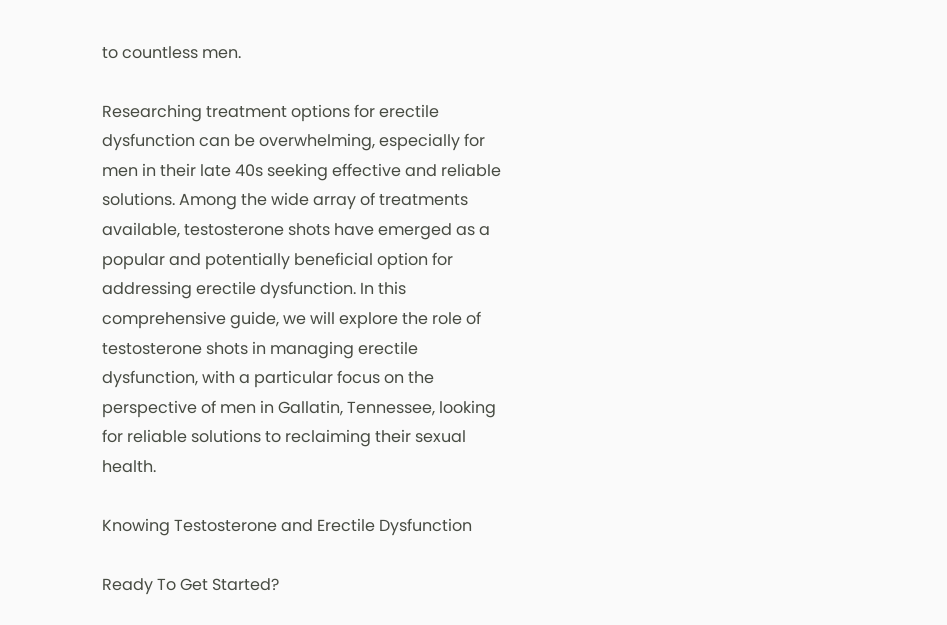to countless men.

Researching treatment options for erectile dysfunction can be overwhelming, especially for men in their late 40s seeking effective and reliable solutions. Among the wide array of treatments available, testosterone shots have emerged as a popular and potentially beneficial option for addressing erectile dysfunction. In this comprehensive guide, we will explore the role of testosterone shots in managing erectile dysfunction, with a particular focus on the perspective of men in Gallatin, Tennessee, looking for reliable solutions to reclaiming their sexual health.

Knowing Testosterone and Erectile Dysfunction

Ready To Get Started?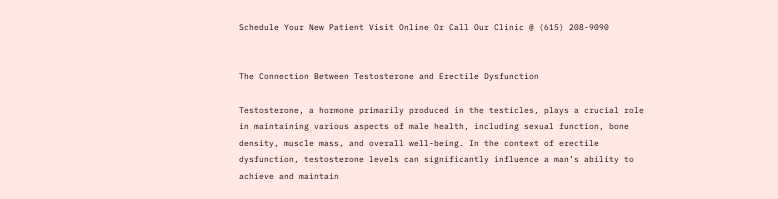Schedule Your New Patient Visit Online Or Call Our Clinic @ (615) 208-9090


The Connection Between Testosterone and Erectile Dysfunction

Testosterone, a hormone primarily produced in the testicles, plays a crucial role in maintaining various aspects of male health, including sexual function, bone density, muscle mass, and overall well-being. In the context of erectile dysfunction, testosterone levels can significantly influence a man’s ability to achieve and maintain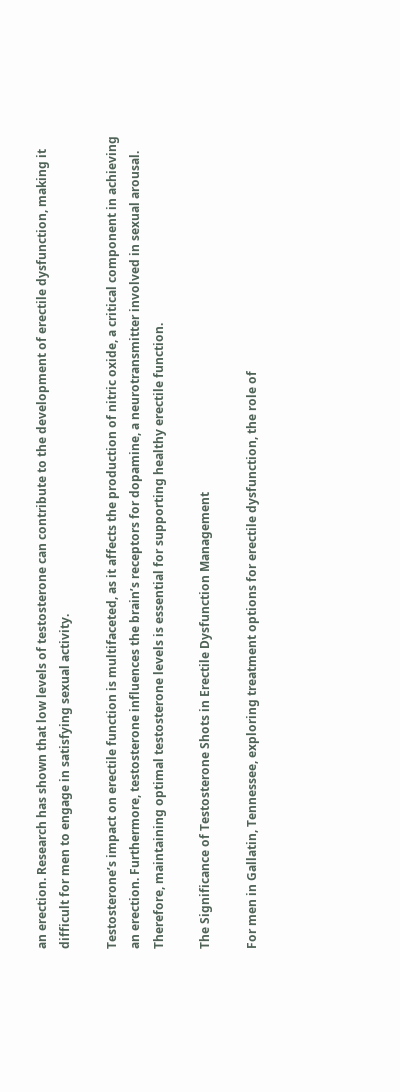an erection. Research has shown that low levels of testosterone can contribute to the development of erectile dysfunction, making it difficult for men to engage in satisfying sexual activity.

Testosterone’s impact on erectile function is multifaceted, as it affects the production of nitric oxide, a critical component in achieving an erection. Furthermore, testosterone influences the brain’s receptors for dopamine, a neurotransmitter involved in sexual arousal. Therefore, maintaining optimal testosterone levels is essential for supporting healthy erectile function.

The Significance of Testosterone Shots in Erectile Dysfunction Management

For men in Gallatin, Tennessee, exploring treatment options for erectile dysfunction, the role of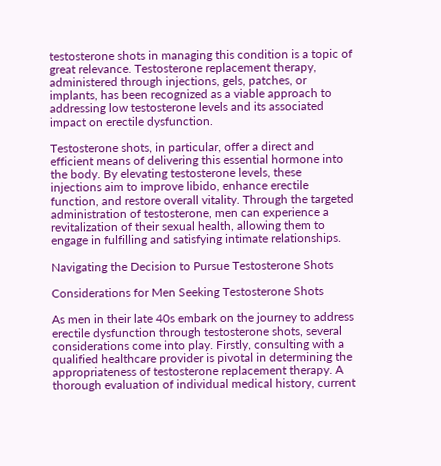testosterone shots in managing this condition is a topic of great relevance. Testosterone replacement therapy, administered through injections, gels, patches, or implants, has been recognized as a viable approach to addressing low testosterone levels and its associated impact on erectile dysfunction.

Testosterone shots, in particular, offer a direct and efficient means of delivering this essential hormone into the body. By elevating testosterone levels, these injections aim to improve libido, enhance erectile function, and restore overall vitality. Through the targeted administration of testosterone, men can experience a revitalization of their sexual health, allowing them to engage in fulfilling and satisfying intimate relationships.

Navigating the Decision to Pursue Testosterone Shots

Considerations for Men Seeking Testosterone Shots

As men in their late 40s embark on the journey to address erectile dysfunction through testosterone shots, several considerations come into play. Firstly, consulting with a qualified healthcare provider is pivotal in determining the appropriateness of testosterone replacement therapy. A thorough evaluation of individual medical history, current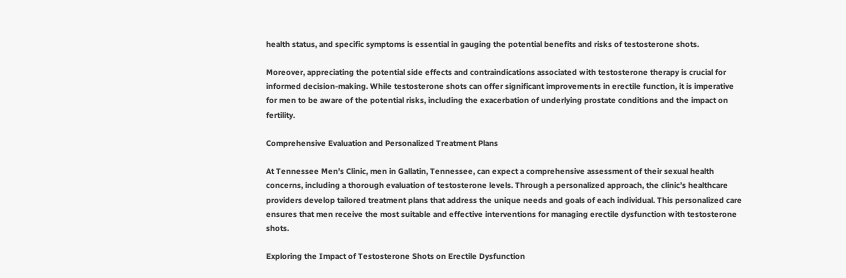health status, and specific symptoms is essential in gauging the potential benefits and risks of testosterone shots.

Moreover, appreciating the potential side effects and contraindications associated with testosterone therapy is crucial for informed decision-making. While testosterone shots can offer significant improvements in erectile function, it is imperative for men to be aware of the potential risks, including the exacerbation of underlying prostate conditions and the impact on fertility.

Comprehensive Evaluation and Personalized Treatment Plans

At Tennessee Men’s Clinic, men in Gallatin, Tennessee, can expect a comprehensive assessment of their sexual health concerns, including a thorough evaluation of testosterone levels. Through a personalized approach, the clinic’s healthcare providers develop tailored treatment plans that address the unique needs and goals of each individual. This personalized care ensures that men receive the most suitable and effective interventions for managing erectile dysfunction with testosterone shots.

Exploring the Impact of Testosterone Shots on Erectile Dysfunction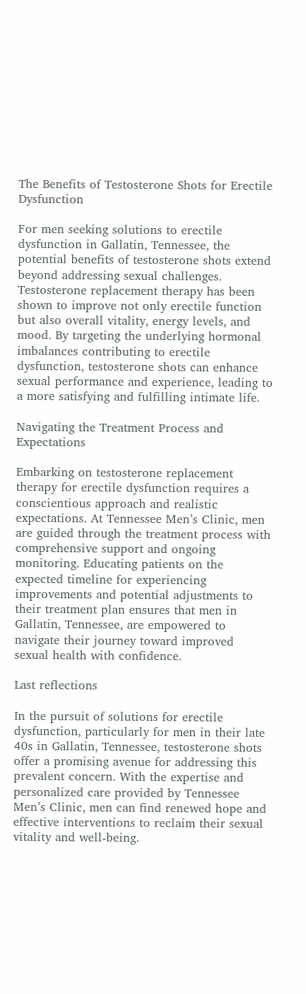The Benefits of Testosterone Shots for Erectile Dysfunction

For men seeking solutions to erectile dysfunction in Gallatin, Tennessee, the potential benefits of testosterone shots extend beyond addressing sexual challenges. Testosterone replacement therapy has been shown to improve not only erectile function but also overall vitality, energy levels, and mood. By targeting the underlying hormonal imbalances contributing to erectile dysfunction, testosterone shots can enhance sexual performance and experience, leading to a more satisfying and fulfilling intimate life.

Navigating the Treatment Process and Expectations

Embarking on testosterone replacement therapy for erectile dysfunction requires a conscientious approach and realistic expectations. At Tennessee Men’s Clinic, men are guided through the treatment process with comprehensive support and ongoing monitoring. Educating patients on the expected timeline for experiencing improvements and potential adjustments to their treatment plan ensures that men in Gallatin, Tennessee, are empowered to navigate their journey toward improved sexual health with confidence.

Last reflections

In the pursuit of solutions for erectile dysfunction, particularly for men in their late 40s in Gallatin, Tennessee, testosterone shots offer a promising avenue for addressing this prevalent concern. With the expertise and personalized care provided by Tennessee Men’s Clinic, men can find renewed hope and effective interventions to reclaim their sexual vitality and well-being.